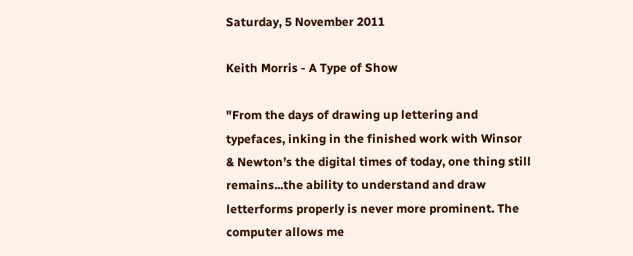Saturday, 5 November 2011

Keith Morris - A Type of Show

"From the days of drawing up lettering and typefaces, inking in the finished work with Winsor & Newton’s the digital times of today, one thing still remains...the ability to understand and draw letterforms properly is never more prominent. The computer allows me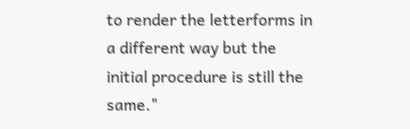to render the letterforms in a different way but the initial procedure is still the same."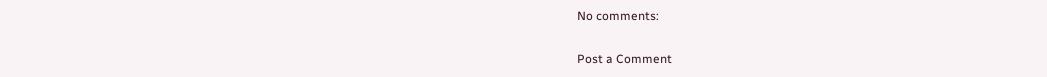No comments:

Post a Comment